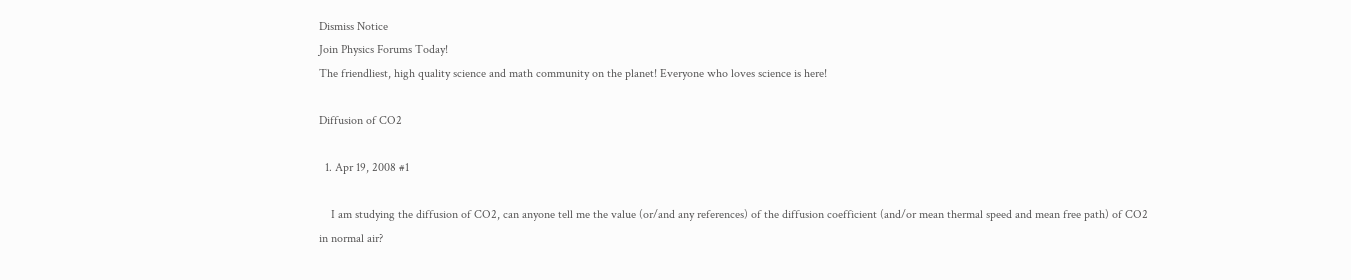Dismiss Notice
Join Physics Forums Today!
The friendliest, high quality science and math community on the planet! Everyone who loves science is here!

Diffusion of CO2

  1. Apr 19, 2008 #1

    I am studying the diffusion of CO2, can anyone tell me the value (or/and any references) of the diffusion coefficient (and/or mean thermal speed and mean free path) of CO2 in normal air?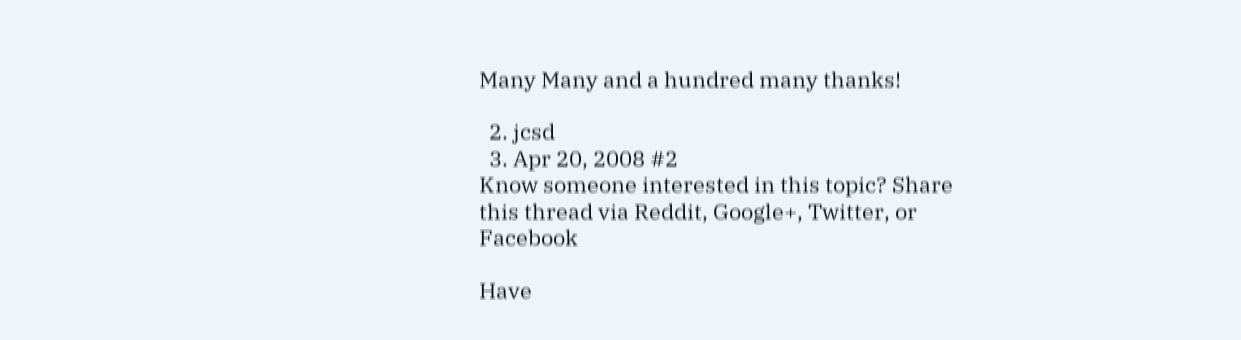Many Many and a hundred many thanks!

  2. jcsd
  3. Apr 20, 2008 #2
Know someone interested in this topic? Share this thread via Reddit, Google+, Twitter, or Facebook

Have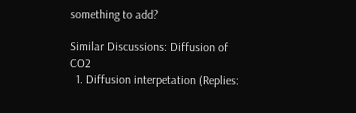something to add?

Similar Discussions: Diffusion of CO2
  1. Diffusion interpetation (Replies: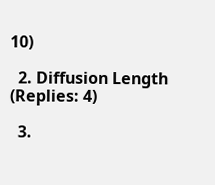10)

  2. Diffusion Length (Replies: 4)

  3.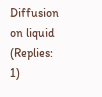Diffusion on liquid (Replies: 1)